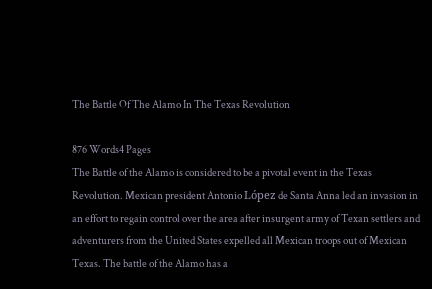The Battle Of The Alamo In The Texas Revolution

876 Words4 Pages
The Battle of the Alamo is considered to be a pivotal event in the Texas Revolution. Mexican president Antonio López de Santa Anna led an invasion in an effort to regain control over the area after insurgent army of Texan settlers and adventurers from the United States expelled all Mexican troops out of Mexican Texas. The battle of the Alamo has a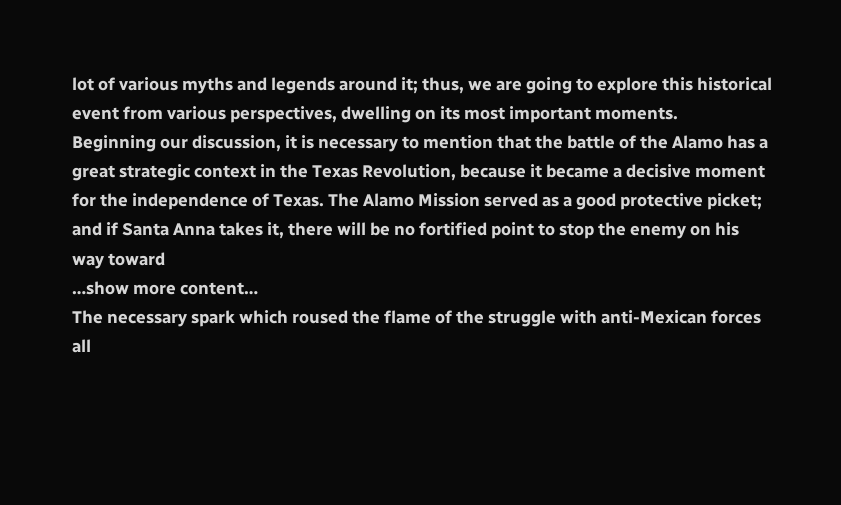lot of various myths and legends around it; thus, we are going to explore this historical event from various perspectives, dwelling on its most important moments.
Beginning our discussion, it is necessary to mention that the battle of the Alamo has a great strategic context in the Texas Revolution, because it became a decisive moment for the independence of Texas. The Alamo Mission served as a good protective picket; and if Santa Anna takes it, there will be no fortified point to stop the enemy on his way toward
…show more content…
The necessary spark which roused the flame of the struggle with anti-Mexican forces all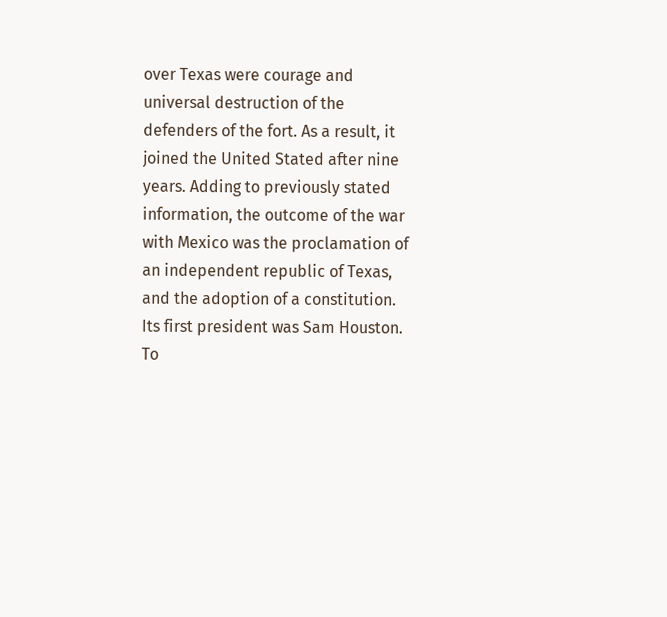over Texas were courage and universal destruction of the defenders of the fort. As a result, it joined the United Stated after nine years. Adding to previously stated information, the outcome of the war with Mexico was the proclamation of an independent republic of Texas, and the adoption of a constitution. Its first president was Sam Houston.
To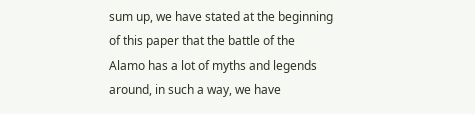sum up, we have stated at the beginning of this paper that the battle of the Alamo has a lot of myths and legends around, in such a way, we have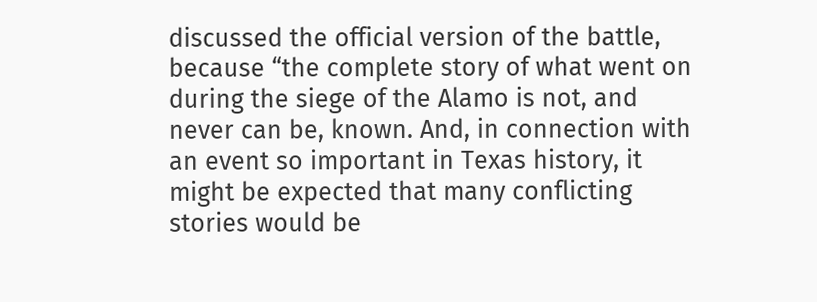discussed the official version of the battle, because “the complete story of what went on during the siege of the Alamo is not, and never can be, known. And, in connection with an event so important in Texas history, it might be expected that many conflicting stories would be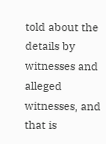told about the details by witnesses and alleged witnesses, and that is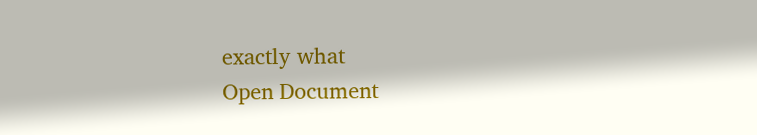exactly what
Open Document